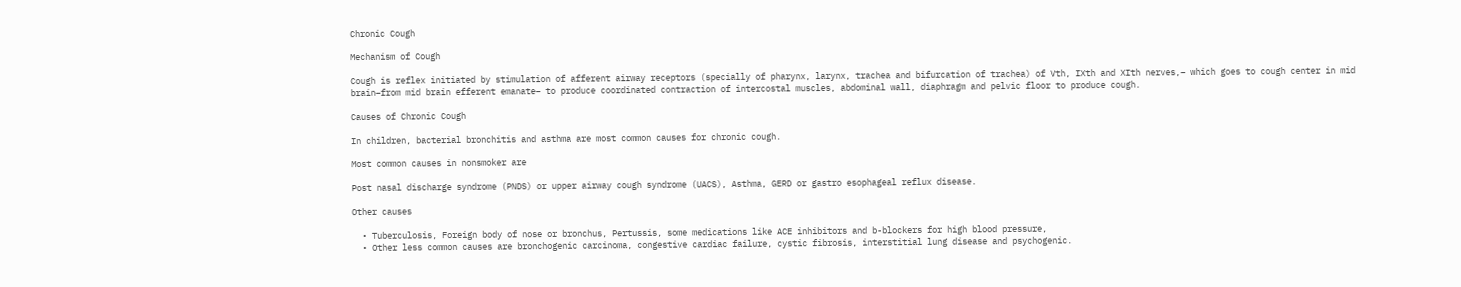Chronic Cough

Mechanism of Cough

Cough is reflex initiated by stimulation of afferent airway receptors (specially of pharynx, larynx, trachea and bifurcation of trachea) of Vth, IXth and XIth nerves,– which goes to cough center in mid brain–from mid brain efferent emanate– to produce coordinated contraction of intercostal muscles, abdominal wall, diaphragm and pelvic floor to produce cough.

Causes of Chronic Cough

In children, bacterial bronchitis and asthma are most common causes for chronic cough.

Most common causes in nonsmoker are

Post nasal discharge syndrome (PNDS) or upper airway cough syndrome (UACS), Asthma, GERD or gastro esophageal reflux disease.

Other causes

  • Tuberculosis, Foreign body of nose or bronchus, Pertussis, some medications like ACE inhibitors and b-blockers for high blood pressure,
  • Other less common causes are bronchogenic carcinoma, congestive cardiac failure, cystic fibrosis, interstitial lung disease and psychogenic.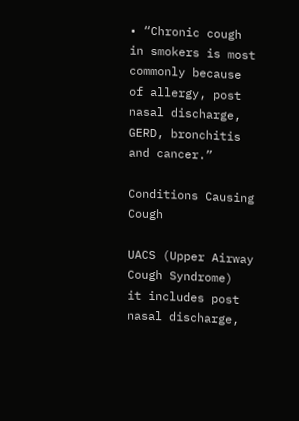• “Chronic cough in smokers is most commonly because of allergy, post nasal discharge, GERD, bronchitis and cancer.”

Conditions Causing Cough

UACS (Upper Airway Cough Syndrome)  it includes post nasal discharge,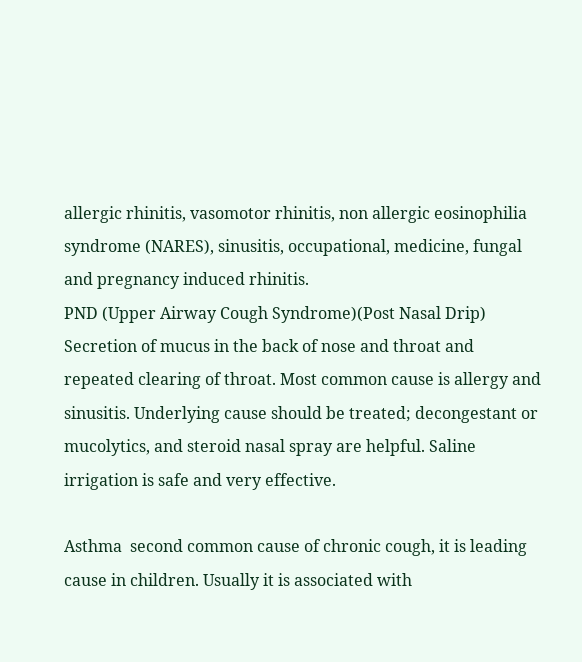allergic rhinitis, vasomotor rhinitis, non allergic eosinophilia syndrome (NARES), sinusitis, occupational, medicine, fungal and pregnancy induced rhinitis.
PND (Upper Airway Cough Syndrome)(Post Nasal Drip)  Secretion of mucus in the back of nose and throat and repeated clearing of throat. Most common cause is allergy and sinusitis. Underlying cause should be treated; decongestant or mucolytics, and steroid nasal spray are helpful. Saline irrigation is safe and very effective.

Asthma  second common cause of chronic cough, it is leading cause in children. Usually it is associated with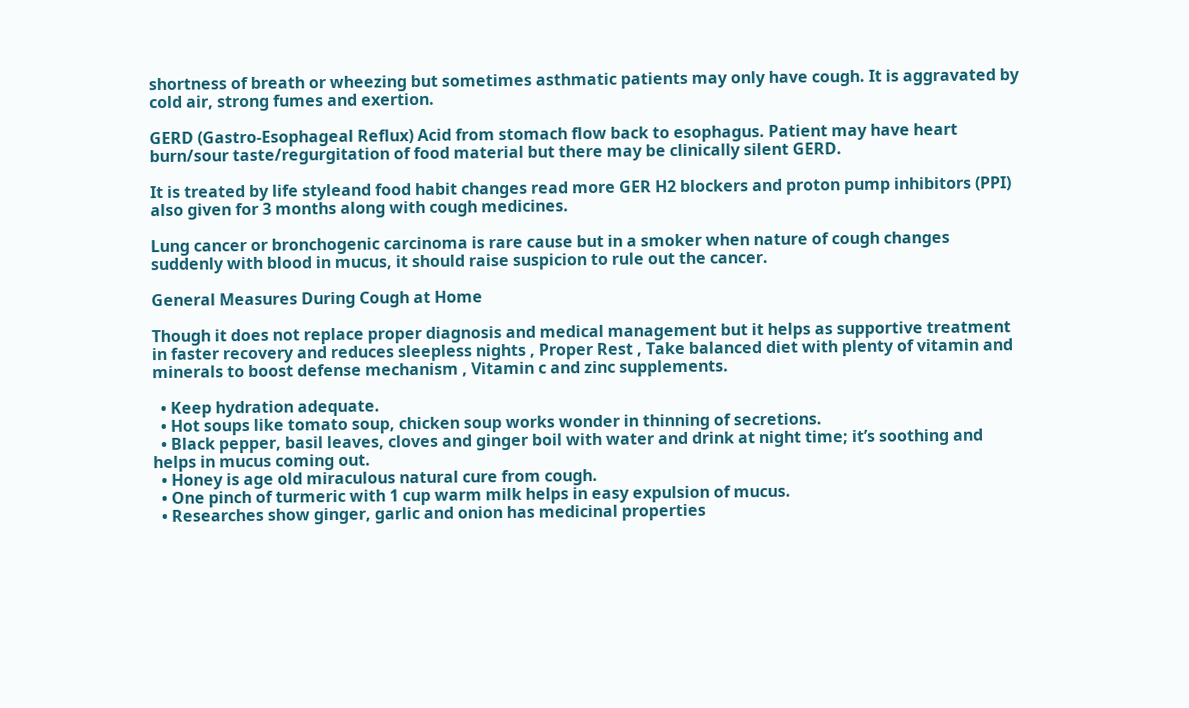shortness of breath or wheezing but sometimes asthmatic patients may only have cough. It is aggravated by cold air, strong fumes and exertion.

GERD (Gastro-Esophageal Reflux) Acid from stomach flow back to esophagus. Patient may have heart burn/sour taste/regurgitation of food material but there may be clinically silent GERD.

It is treated by life styleand food habit changes read more GER H2 blockers and proton pump inhibitors (PPI) also given for 3 months along with cough medicines.

Lung cancer or bronchogenic carcinoma is rare cause but in a smoker when nature of cough changes suddenly with blood in mucus, it should raise suspicion to rule out the cancer.

General Measures During Cough at Home

Though it does not replace proper diagnosis and medical management but it helps as supportive treatment in faster recovery and reduces sleepless nights , Proper Rest , Take balanced diet with plenty of vitamin and minerals to boost defense mechanism , Vitamin c and zinc supplements.

  • Keep hydration adequate.
  • Hot soups like tomato soup, chicken soup works wonder in thinning of secretions.
  • Black pepper, basil leaves, cloves and ginger boil with water and drink at night time; it’s soothing and helps in mucus coming out.
  • Honey is age old miraculous natural cure from cough.
  • One pinch of turmeric with 1 cup warm milk helps in easy expulsion of mucus.
  • Researches show ginger, garlic and onion has medicinal properties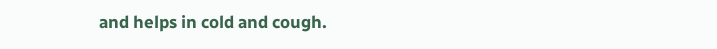and helps in cold and cough.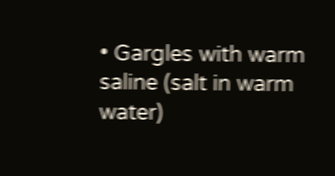• Gargles with warm saline (salt in warm water)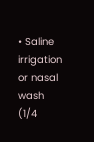• Saline irrigation or nasal wash (1/4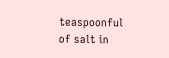teaspoonful of salt in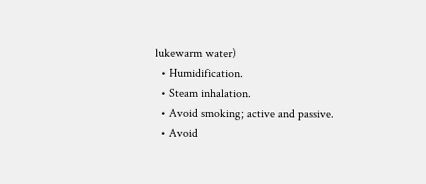lukewarm water)
  • Humidification.
  • Steam inhalation.
  • Avoid smoking; active and passive.
  • Avoid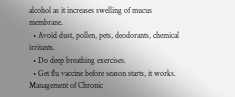alcohol as it increases swelling of mucus membrane.
  • Avoid dust, pollen, pets, deodorants, chemical irritants.
  • Do deep breathing exercises.
  • Get flu vaccine before season starts, it works.
Management of Chronic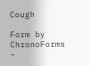Cough

Form by ChronoForms -